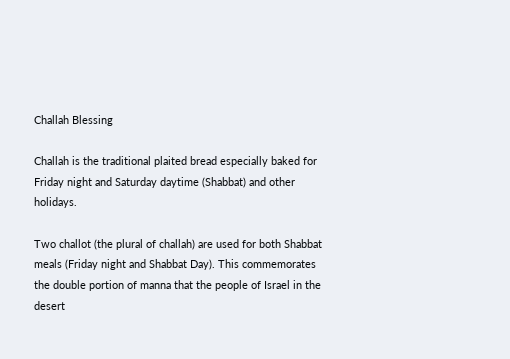Challah Blessing

Challah is the traditional plaited bread especially baked for Friday night and Saturday daytime (Shabbat) and other holidays.

Two challot (the plural of challah) are used for both Shabbat meals (Friday night and Shabbat Day). This commemorates the double portion of manna that the people of Israel in the desert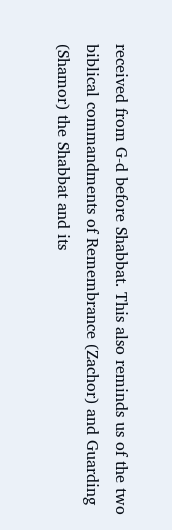received from G-d before Shabbat. This also reminds us of the two biblical commandments of Remembrance (Zachor) and Guarding (Shamor) the Shabbat and its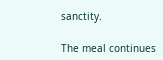sanctity.

The meal continues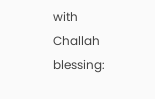with Challah blessing: